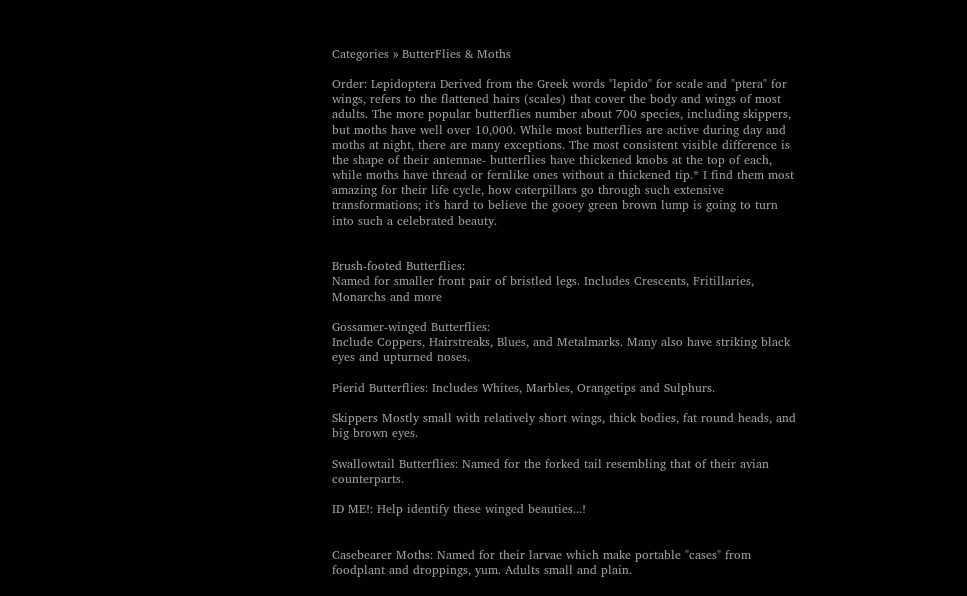Categories » ButterFlies & Moths

Order: Lepidoptera Derived from the Greek words "lepido" for scale and "ptera" for wings, refers to the flattened hairs (scales) that cover the body and wings of most adults. The more popular butterflies number about 700 species, including skippers, but moths have well over 10,000. While most butterflies are active during day and moths at night, there are many exceptions. The most consistent visible difference is the shape of their antennae- butterflies have thickened knobs at the top of each, while moths have thread or fernlike ones without a thickened tip.* I find them most amazing for their life cycle, how caterpillars go through such extensive transformations; it's hard to believe the gooey green brown lump is going to turn into such a celebrated beauty.


Brush-footed Butterflies:
Named for smaller front pair of bristled legs. Includes Crescents, Fritillaries, Monarchs and more

Gossamer-winged Butterflies:
Include Coppers, Hairstreaks, Blues, and Metalmarks. Many also have striking black eyes and upturned noses.

Pierid Butterflies: Includes Whites, Marbles, Orangetips and Sulphurs.

Skippers Mostly small with relatively short wings, thick bodies, fat round heads, and big brown eyes.

Swallowtail Butterflies: Named for the forked tail resembling that of their avian counterparts.

ID ME!: Help identify these winged beauties...!


Casebearer Moths: Named for their larvae which make portable "cases" from foodplant and droppings, yum. Adults small and plain.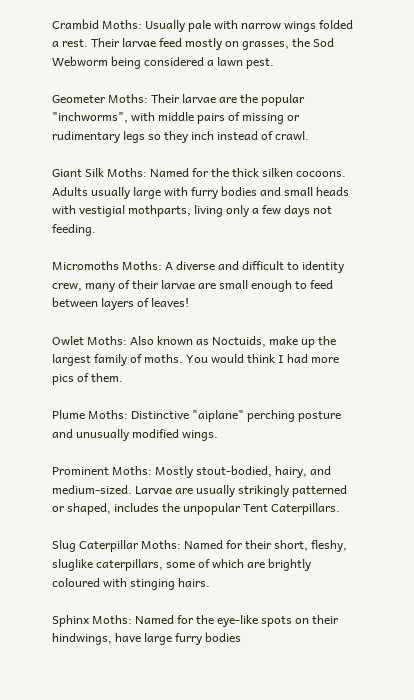Crambid Moths: Usually pale with narrow wings folded a rest. Their larvae feed mostly on grasses, the Sod Webworm being considered a lawn pest.

Geometer Moths: Their larvae are the popular "inchworms", with middle pairs of missing or rudimentary legs so they inch instead of crawl.

Giant Silk Moths: Named for the thick silken cocoons. Adults usually large with furry bodies and small heads with vestigial mothparts, living only a few days not feeding.

Micromoths Moths: A diverse and difficult to identity crew, many of their larvae are small enough to feed between layers of leaves!

Owlet Moths: Also known as Noctuids, make up the largest family of moths. You would think I had more pics of them.

Plume Moths: Distinctive "aiplane" perching posture and unusually modified wings.

Prominent Moths: Mostly stout-bodied, hairy, and medium-sized. Larvae are usually strikingly patterned or shaped, includes the unpopular Tent Caterpillars.

Slug Caterpillar Moths: Named for their short, fleshy, sluglike caterpillars, some of which are brightly coloured with stinging hairs.

Sphinx Moths: Named for the eye-like spots on their hindwings, have large furry bodies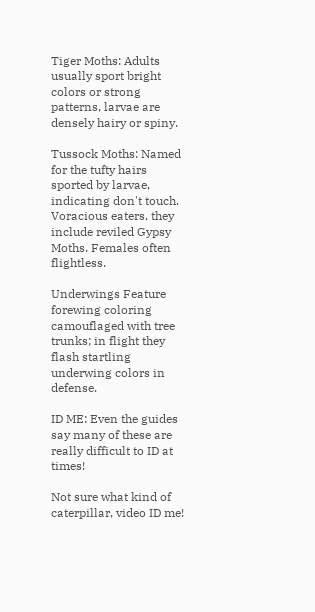Tiger Moths: Adults usually sport bright colors or strong patterns, larvae are densely hairy or spiny.

Tussock Moths: Named for the tufty hairs sported by larvae, indicating don't touch. Voracious eaters, they include reviled Gypsy Moths. Females often flightless.

Underwings Feature forewing coloring camouflaged with tree trunks; in flight they flash startling underwing colors in defense.

ID ME: Even the guides say many of these are really difficult to ID at times!

Not sure what kind of caterpillar, video ID me!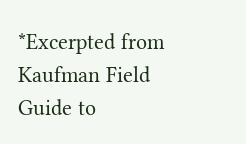*Excerpted from Kaufman Field Guide to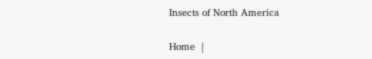Insects of North America

Home  |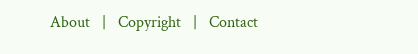About   |   Copyright   |   Contact